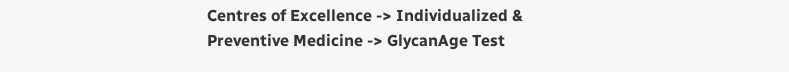Centres of Excellence -> Individualized & Preventive Medicine -> GlycanAge Test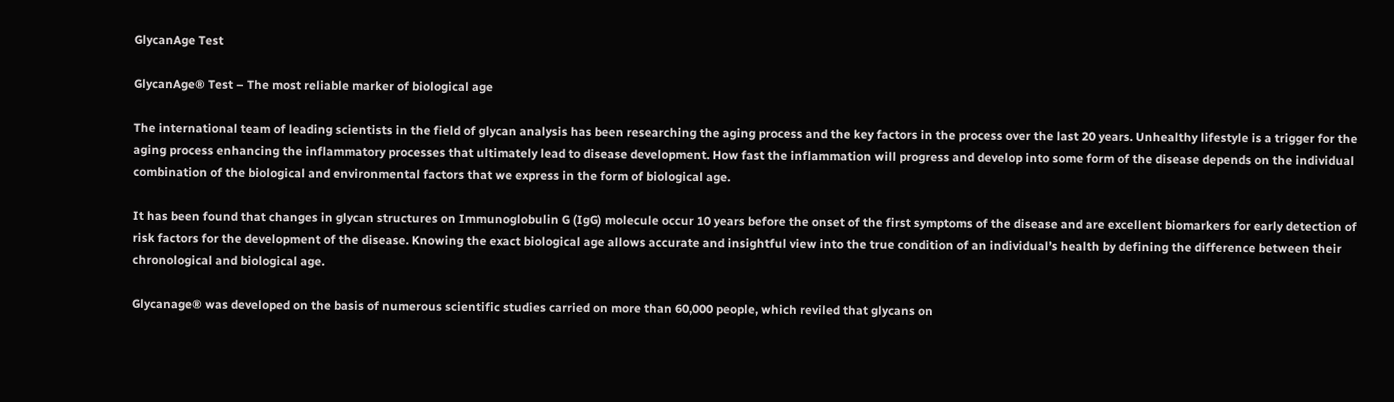GlycanAge Test

GlycanAge® Test – The most reliable marker of biological age

The international team of leading scientists in the field of glycan analysis has been researching the aging process and the key factors in the process over the last 20 years. Unhealthy lifestyle is a trigger for the aging process enhancing the inflammatory processes that ultimately lead to disease development. How fast the inflammation will progress and develop into some form of the disease depends on the individual combination of the biological and environmental factors that we express in the form of biological age.

It has been found that changes in glycan structures on Immunoglobulin G (IgG) molecule occur 10 years before the onset of the first symptoms of the disease and are excellent biomarkers for early detection of risk factors for the development of the disease. Knowing the exact biological age allows accurate and insightful view into the true condition of an individual’s health by defining the difference between their chronological and biological age.

Glycanage® was developed on the basis of numerous scientific studies carried on more than 60,000 people, which reviled that glycans on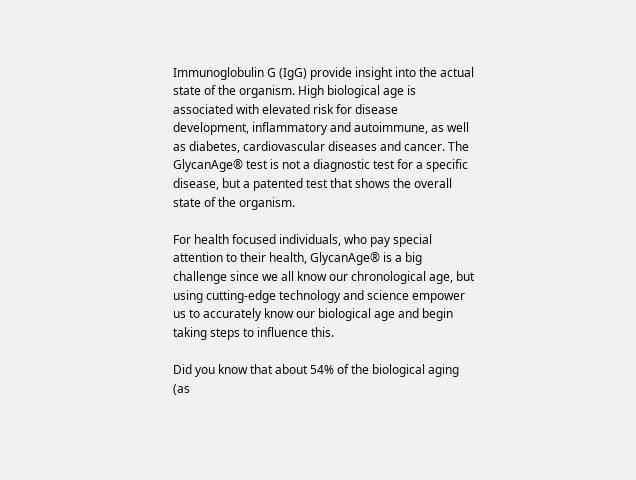Immunoglobulin G (IgG) provide insight into the actual state of the organism. High biological age is associated with elevated risk for disease development, inflammatory and autoimmune, as well as diabetes, cardiovascular diseases and cancer. The GlycanAge® test is not a diagnostic test for a specific disease, but a patented test that shows the overall state of the organism.

For health focused individuals, who pay special attention to their health, GlycanAge® is a big challenge since we all know our chronological age, but using cutting-edge technology and science empower us to accurately know our biological age and begin taking steps to influence this.

Did you know that about 54% of the biological aging (as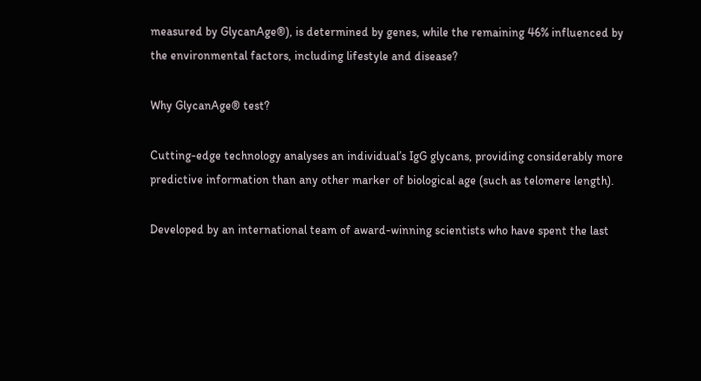measured by GlycanAge®), is determined by genes, while the remaining 46% influenced by the environmental factors, including lifestyle and disease?

Why GlycanAge® test?

Cutting-edge technology analyses an individual’s IgG glycans, providing considerably more predictive information than any other marker of biological age (such as telomere length).

Developed by an international team of award-winning scientists who have spent the last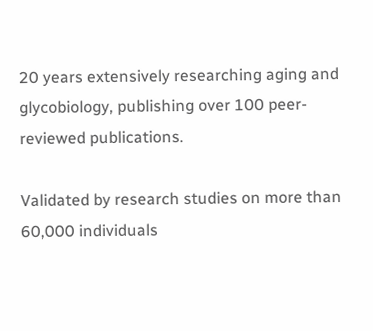20 years extensively researching aging and glycobiology, publishing over 100 peer-reviewed publications.

Validated by research studies on more than 60,000 individuals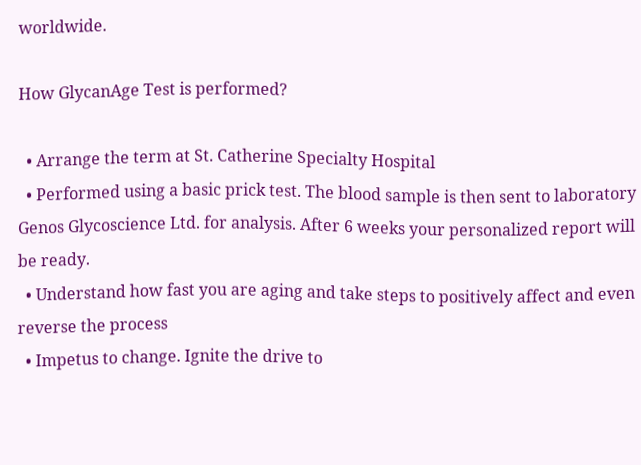worldwide.

How GlycanAge Test is performed?

  • Arrange the term at St. Catherine Specialty Hospital
  • Performed using a basic prick test. The blood sample is then sent to laboratory Genos Glycoscience Ltd. for analysis. After 6 weeks your personalized report will be ready.
  • Understand how fast you are aging and take steps to positively affect and even reverse the process
  • Impetus to change. Ignite the drive to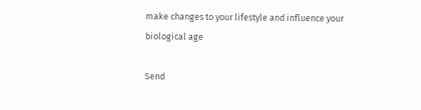make changes to your lifestyle and influence your biological age

Send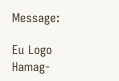Message:

Eu Logo
Hamag-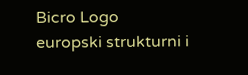Bicro Logo
europski strukturni i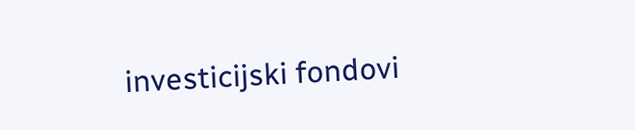investicijski fondovi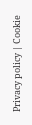Privacy policy | Cookie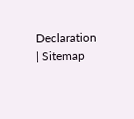Declaration | Sitemap